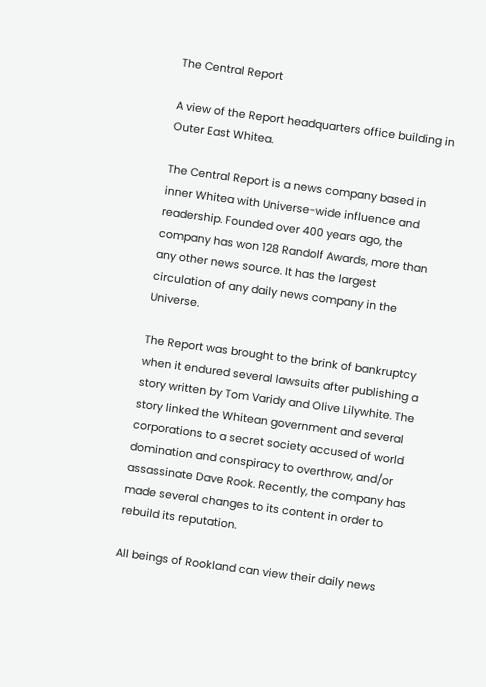The Central Report

A view of the Report headquarters office building in Outer East Whitea.

The Central Report is a news company based in inner Whitea with Universe-wide influence and readership. Founded over 400 years ago, the company has won 128 Randolf Awards, more than any other news source. It has the largest circulation of any daily news company in the Universe.

The Report was brought to the brink of bankruptcy when it endured several lawsuits after publishing a story written by Tom Varidy and Olive Lilywhite. The story linked the Whitean government and several corporations to a secret society accused of world domination and conspiracy to overthrow, and/or assassinate Dave Rook. Recently, the company has made several changes to its content in order to rebuild its reputation.

All beings of Rookland can view their daily news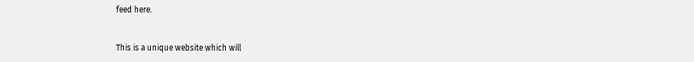feed here.


This is a unique website which will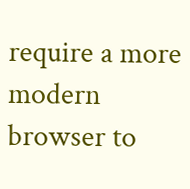require a more modern browser to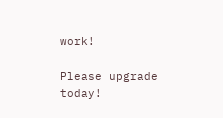work!

Please upgrade today!